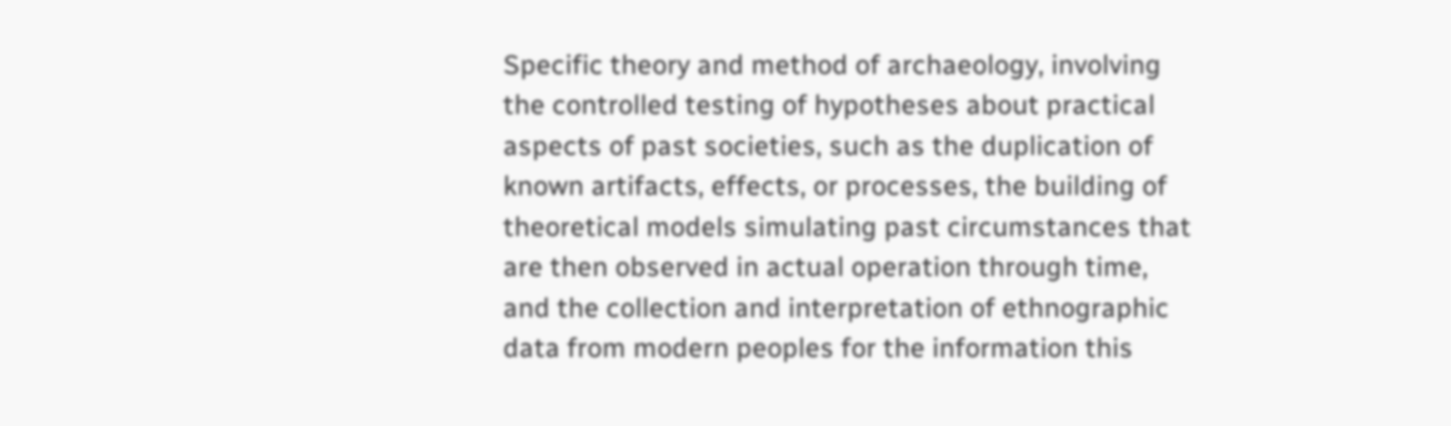Specific theory and method of archaeology, involving the controlled testing of hypotheses about practical aspects of past societies, such as the duplication of known artifacts, effects, or processes, the building of theoretical models simulating past circumstances that are then observed in actual operation through time, and the collection and interpretation of ethnographic data from modern peoples for the information this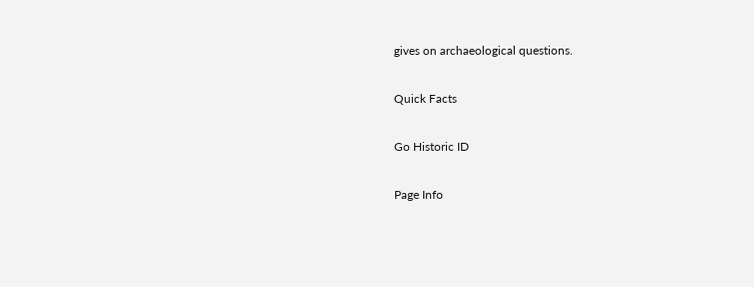gives on archaeological questions.

Quick Facts

Go Historic ID

Page Info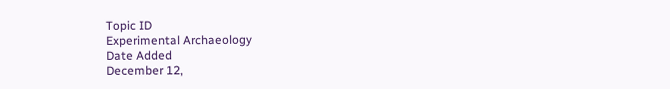Topic ID
Experimental Archaeology
Date Added
December 12,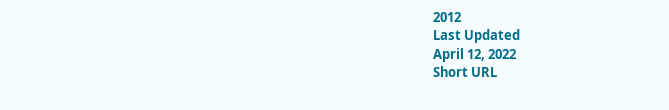2012
Last Updated
April 12, 2022
Short URL